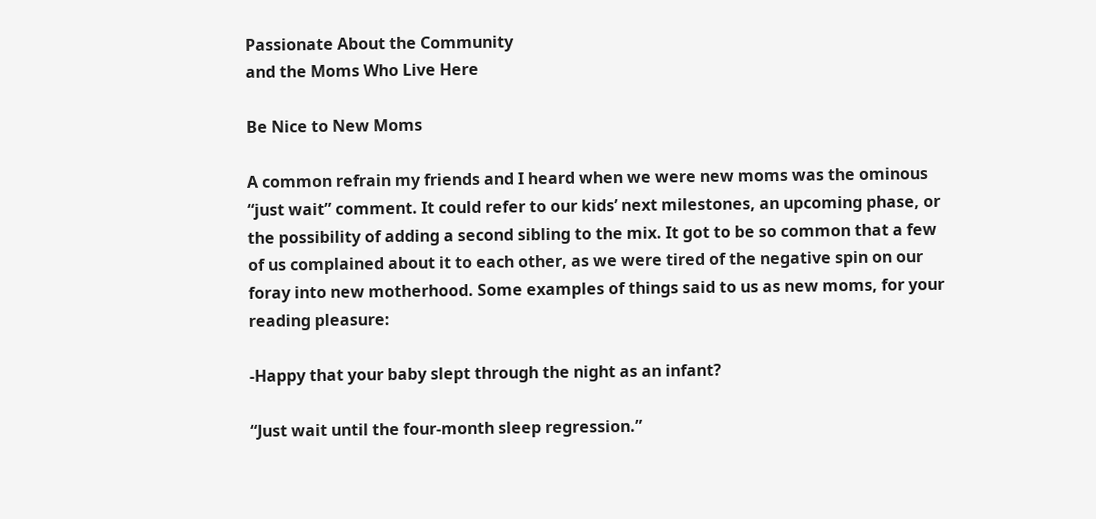Passionate About the Community
and the Moms Who Live Here

Be Nice to New Moms

A common refrain my friends and I heard when we were new moms was the ominous “just wait” comment. It could refer to our kids’ next milestones, an upcoming phase, or the possibility of adding a second sibling to the mix. It got to be so common that a few of us complained about it to each other, as we were tired of the negative spin on our foray into new motherhood. Some examples of things said to us as new moms, for your reading pleasure:

-Happy that your baby slept through the night as an infant?

“Just wait until the four-month sleep regression.”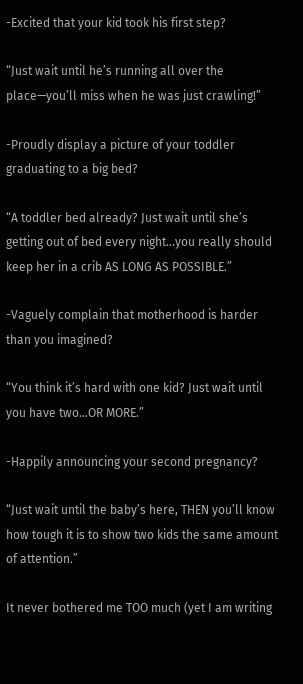-Excited that your kid took his first step?

“Just wait until he’s running all over the place—you’ll miss when he was just crawling!”

-Proudly display a picture of your toddler graduating to a big bed?

“A toddler bed already? Just wait until she’s getting out of bed every night…you really should keep her in a crib AS LONG AS POSSIBLE.”

-Vaguely complain that motherhood is harder than you imagined?

“You think it’s hard with one kid? Just wait until you have two…OR MORE.”

-Happily announcing your second pregnancy?

“Just wait until the baby’s here, THEN you’ll know how tough it is to show two kids the same amount of attention.”

It never bothered me TOO much (yet I am writing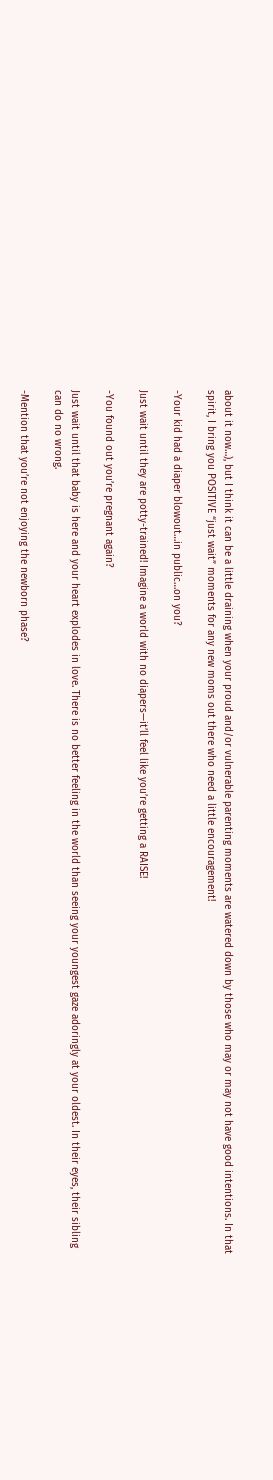about it now…), but I think it can be a little draining when your proud and/or vulnerable parenting moments are watered down by those who may or may not have good intentions. In that spirit, I bring you POSITIVE “just wait” moments for any new moms out there who need a little encouragement!

-Your kid had a diaper blowout…in public…on you?

Just wait until they are potty-trained! Imagine a world with no diapers—it’ll feel like you’re getting a RAISE!

-You found out you’re pregnant again?

Just wait until that baby is here and your heart explodes in love. There is no better feeling in the world than seeing your youngest gaze adoringly at your oldest. In their eyes, their sibling can do no wrong.

-Mention that you’re not enjoying the newborn phase?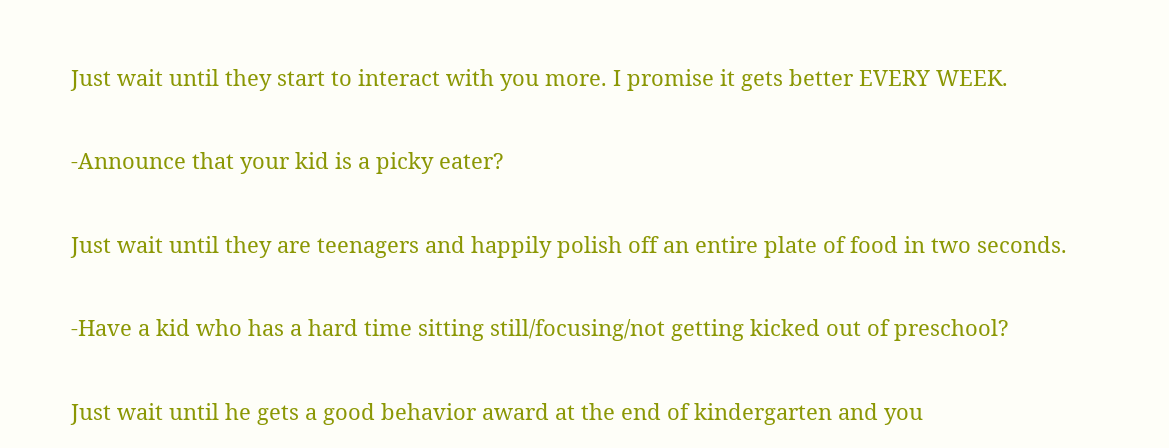Just wait until they start to interact with you more. I promise it gets better EVERY WEEK.

-Announce that your kid is a picky eater?

Just wait until they are teenagers and happily polish off an entire plate of food in two seconds.

-Have a kid who has a hard time sitting still/focusing/not getting kicked out of preschool?

Just wait until he gets a good behavior award at the end of kindergarten and you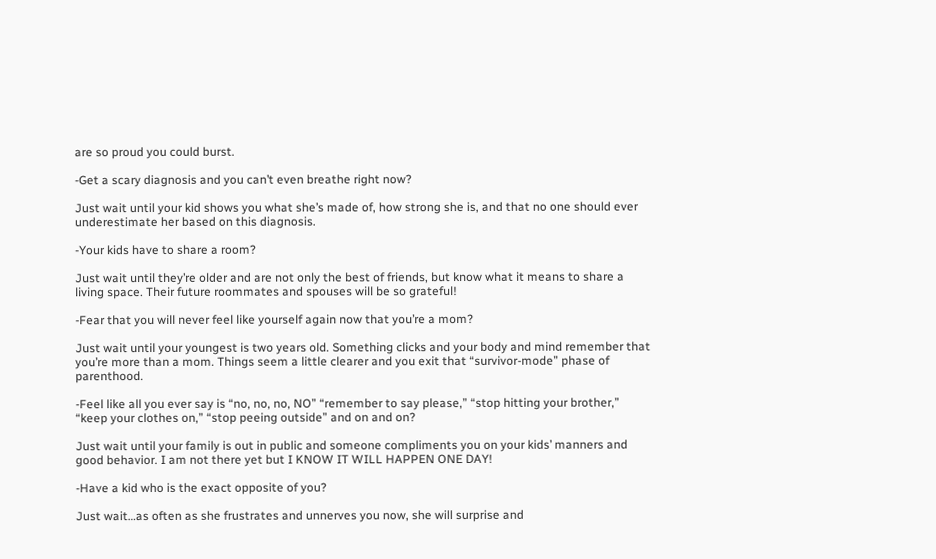are so proud you could burst.

-Get a scary diagnosis and you can’t even breathe right now?

Just wait until your kid shows you what she’s made of, how strong she is, and that no one should ever underestimate her based on this diagnosis.

-Your kids have to share a room?

Just wait until they’re older and are not only the best of friends, but know what it means to share a living space. Their future roommates and spouses will be so grateful!

-Fear that you will never feel like yourself again now that you’re a mom?

Just wait until your youngest is two years old. Something clicks and your body and mind remember that you’re more than a mom. Things seem a little clearer and you exit that “survivor-mode” phase of parenthood.

-Feel like all you ever say is “no, no, no, NO” “remember to say please,” “stop hitting your brother,” “keep your clothes on,” “stop peeing outside” and on and on?

Just wait until your family is out in public and someone compliments you on your kids’ manners and good behavior. I am not there yet but I KNOW IT WILL HAPPEN ONE DAY!

-Have a kid who is the exact opposite of you?

Just wait…as often as she frustrates and unnerves you now, she will surprise and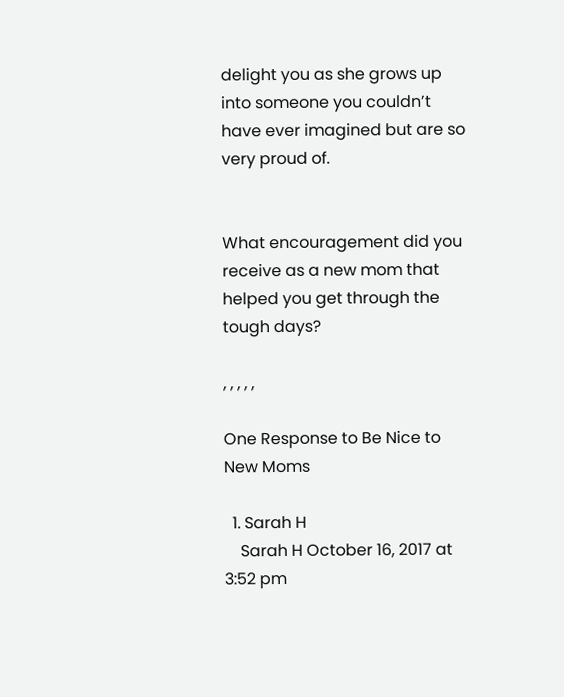delight you as she grows up into someone you couldn’t have ever imagined but are so very proud of.


What encouragement did you receive as a new mom that helped you get through the tough days?

, , , , ,

One Response to Be Nice to New Moms

  1. Sarah H
    Sarah H October 16, 2017 at 3:52 pm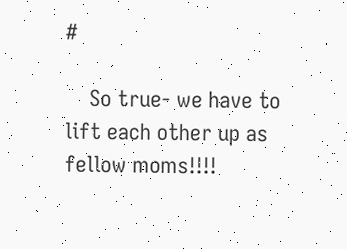#

    So true- we have to lift each other up as fellow moms!!!!